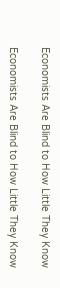Economists Are Blind to How Little They Know

Economists Are Blind to How Little They Know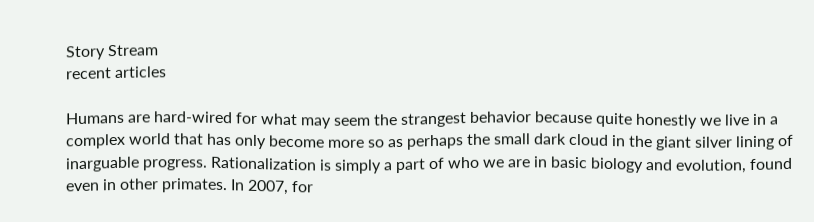Story Stream
recent articles

Humans are hard-wired for what may seem the strangest behavior because quite honestly we live in a complex world that has only become more so as perhaps the small dark cloud in the giant silver lining of inarguable progress. Rationalization is simply a part of who we are in basic biology and evolution, found even in other primates. In 2007, for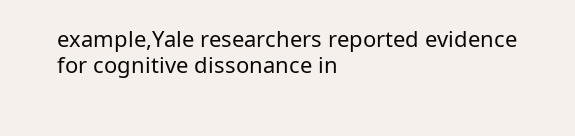example,Yale researchers reported evidence for cognitive dissonance in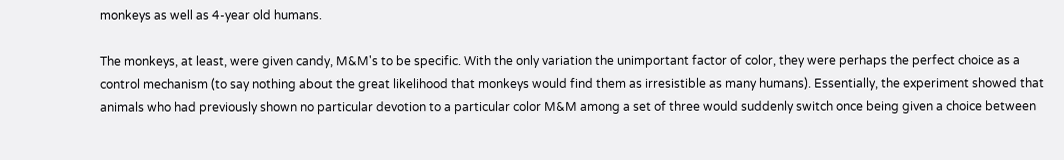monkeys as well as 4-year old humans.

The monkeys, at least, were given candy, M&M's to be specific. With the only variation the unimportant factor of color, they were perhaps the perfect choice as a control mechanism (to say nothing about the great likelihood that monkeys would find them as irresistible as many humans). Essentially, the experiment showed that animals who had previously shown no particular devotion to a particular color M&M among a set of three would suddenly switch once being given a choice between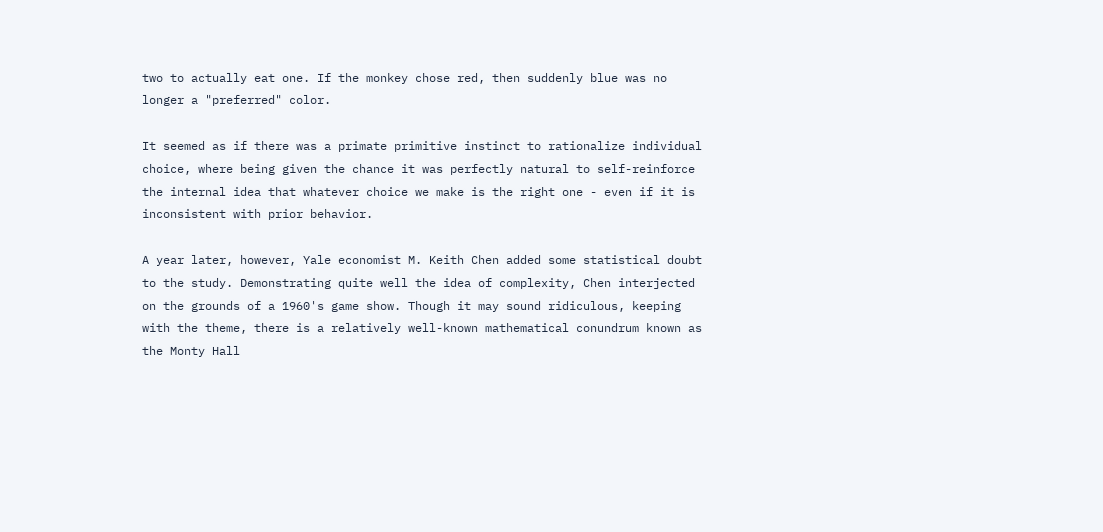two to actually eat one. If the monkey chose red, then suddenly blue was no longer a "preferred" color.

It seemed as if there was a primate primitive instinct to rationalize individual choice, where being given the chance it was perfectly natural to self-reinforce the internal idea that whatever choice we make is the right one - even if it is inconsistent with prior behavior.

A year later, however, Yale economist M. Keith Chen added some statistical doubt to the study. Demonstrating quite well the idea of complexity, Chen interjected on the grounds of a 1960's game show. Though it may sound ridiculous, keeping with the theme, there is a relatively well-known mathematical conundrum known as the Monty Hall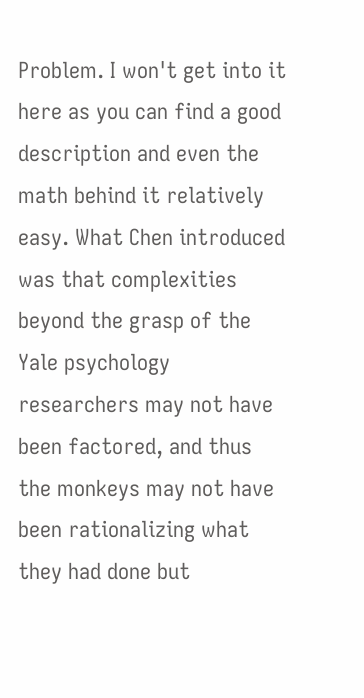Problem. I won't get into it here as you can find a good description and even the math behind it relatively easy. What Chen introduced was that complexities beyond the grasp of the Yale psychology researchers may not have been factored, and thus the monkeys may not have been rationalizing what they had done but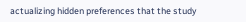actualizing hidden preferences that the study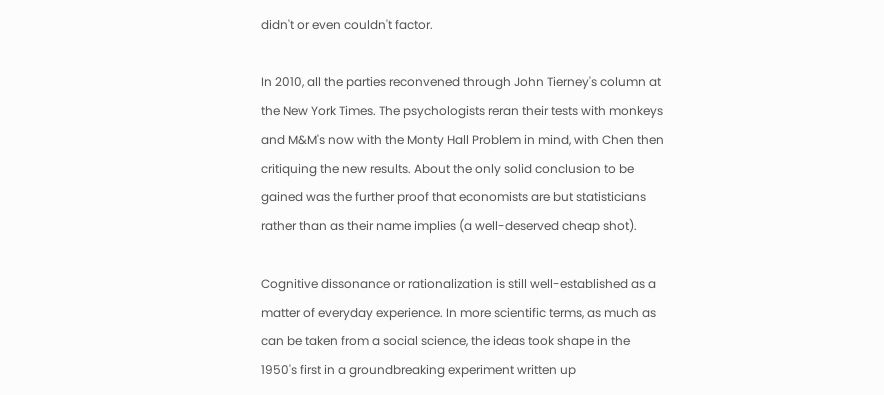didn't or even couldn't factor.

In 2010, all the parties reconvened through John Tierney's column at the New York Times. The psychologists reran their tests with monkeys and M&M's now with the Monty Hall Problem in mind, with Chen then critiquing the new results. About the only solid conclusion to be gained was the further proof that economists are but statisticians rather than as their name implies (a well-deserved cheap shot).

Cognitive dissonance or rationalization is still well-established as a matter of everyday experience. In more scientific terms, as much as can be taken from a social science, the ideas took shape in the 1950's first in a groundbreaking experiment written up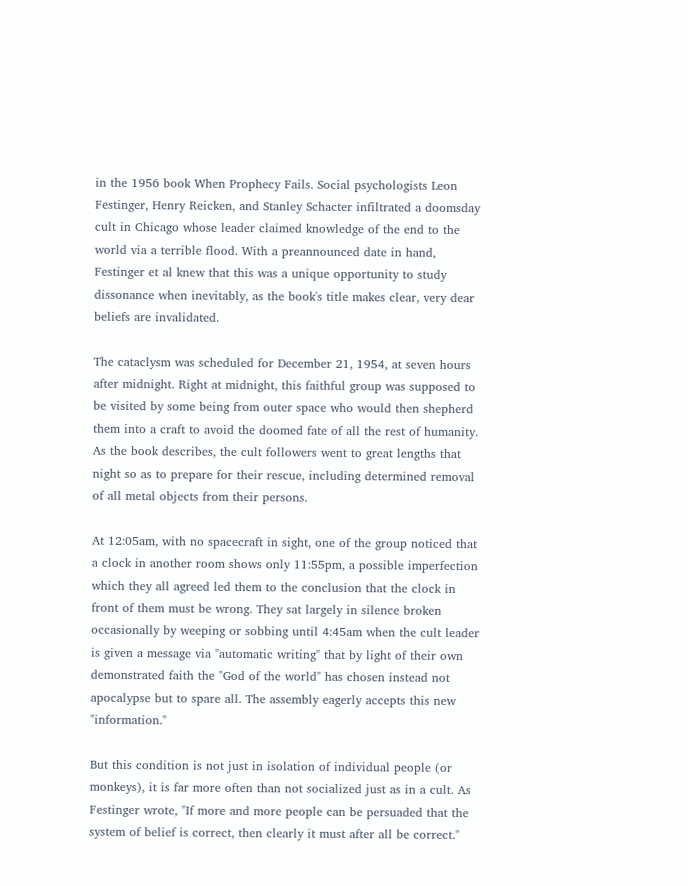in the 1956 book When Prophecy Fails. Social psychologists Leon Festinger, Henry Reicken, and Stanley Schacter infiltrated a doomsday cult in Chicago whose leader claimed knowledge of the end to the world via a terrible flood. With a preannounced date in hand, Festinger et al knew that this was a unique opportunity to study dissonance when inevitably, as the book's title makes clear, very dear beliefs are invalidated.

The cataclysm was scheduled for December 21, 1954, at seven hours after midnight. Right at midnight, this faithful group was supposed to be visited by some being from outer space who would then shepherd them into a craft to avoid the doomed fate of all the rest of humanity. As the book describes, the cult followers went to great lengths that night so as to prepare for their rescue, including determined removal of all metal objects from their persons.

At 12:05am, with no spacecraft in sight, one of the group noticed that a clock in another room shows only 11:55pm, a possible imperfection which they all agreed led them to the conclusion that the clock in front of them must be wrong. They sat largely in silence broken occasionally by weeping or sobbing until 4:45am when the cult leader is given a message via "automatic writing" that by light of their own demonstrated faith the "God of the world" has chosen instead not apocalypse but to spare all. The assembly eagerly accepts this new "information."

But this condition is not just in isolation of individual people (or monkeys), it is far more often than not socialized just as in a cult. As Festinger wrote, "If more and more people can be persuaded that the system of belief is correct, then clearly it must after all be correct."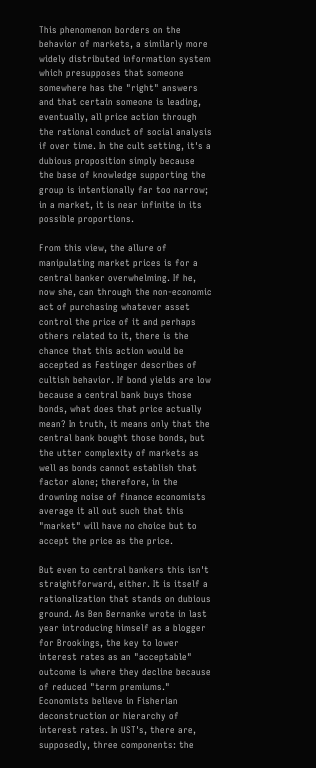This phenomenon borders on the behavior of markets, a similarly more widely distributed information system which presupposes that someone somewhere has the "right" answers and that certain someone is leading, eventually, all price action through the rational conduct of social analysis if over time. In the cult setting, it's a dubious proposition simply because the base of knowledge supporting the group is intentionally far too narrow; in a market, it is near infinite in its possible proportions.

From this view, the allure of manipulating market prices is for a central banker overwhelming. If he, now she, can through the non-economic act of purchasing whatever asset control the price of it and perhaps others related to it, there is the chance that this action would be accepted as Festinger describes of cultish behavior. If bond yields are low because a central bank buys those bonds, what does that price actually mean? In truth, it means only that the central bank bought those bonds, but the utter complexity of markets as well as bonds cannot establish that factor alone; therefore, in the drowning noise of finance economists average it all out such that this "market" will have no choice but to accept the price as the price.

But even to central bankers this isn't straightforward, either. It is itself a rationalization that stands on dubious ground. As Ben Bernanke wrote in last year introducing himself as a blogger for Brookings, the key to lower interest rates as an "acceptable" outcome is where they decline because of reduced "term premiums." Economists believe in Fisherian deconstruction or hierarchy of interest rates. In UST's, there are, supposedly, three components: the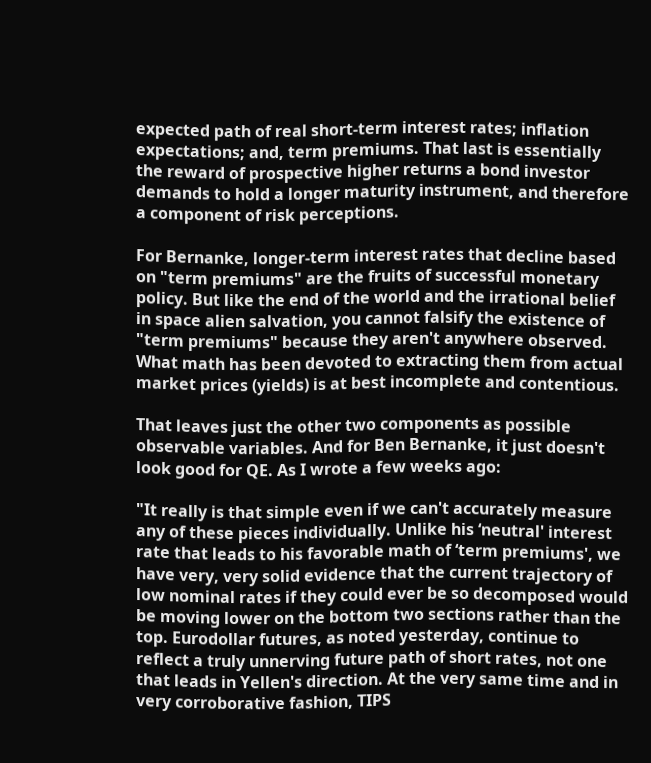expected path of real short-term interest rates; inflation expectations; and, term premiums. That last is essentially the reward of prospective higher returns a bond investor demands to hold a longer maturity instrument, and therefore a component of risk perceptions.

For Bernanke, longer-term interest rates that decline based on "term premiums" are the fruits of successful monetary policy. But like the end of the world and the irrational belief in space alien salvation, you cannot falsify the existence of "term premiums" because they aren't anywhere observed. What math has been devoted to extracting them from actual market prices (yields) is at best incomplete and contentious.

That leaves just the other two components as possible observable variables. And for Ben Bernanke, it just doesn't look good for QE. As I wrote a few weeks ago:

"It really is that simple even if we can't accurately measure any of these pieces individually. Unlike his ‘neutral' interest rate that leads to his favorable math of ‘term premiums', we have very, very solid evidence that the current trajectory of low nominal rates if they could ever be so decomposed would be moving lower on the bottom two sections rather than the top. Eurodollar futures, as noted yesterday, continue to reflect a truly unnerving future path of short rates, not one that leads in Yellen's direction. At the very same time and in very corroborative fashion, TIPS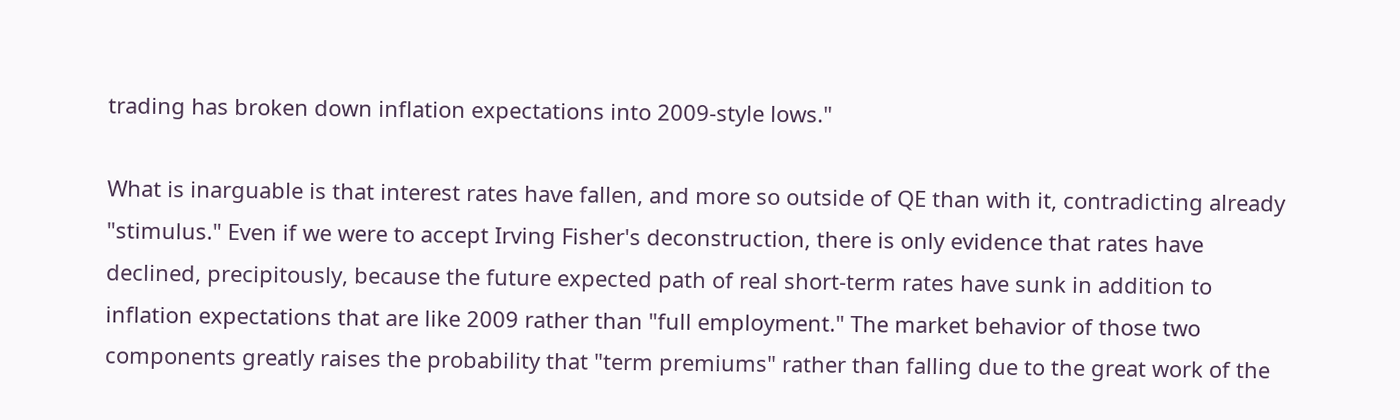trading has broken down inflation expectations into 2009-style lows."

What is inarguable is that interest rates have fallen, and more so outside of QE than with it, contradicting already "stimulus." Even if we were to accept Irving Fisher's deconstruction, there is only evidence that rates have declined, precipitously, because the future expected path of real short-term rates have sunk in addition to inflation expectations that are like 2009 rather than "full employment." The market behavior of those two components greatly raises the probability that "term premiums" rather than falling due to the great work of the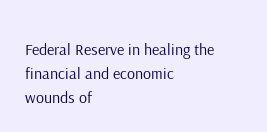Federal Reserve in healing the financial and economic wounds of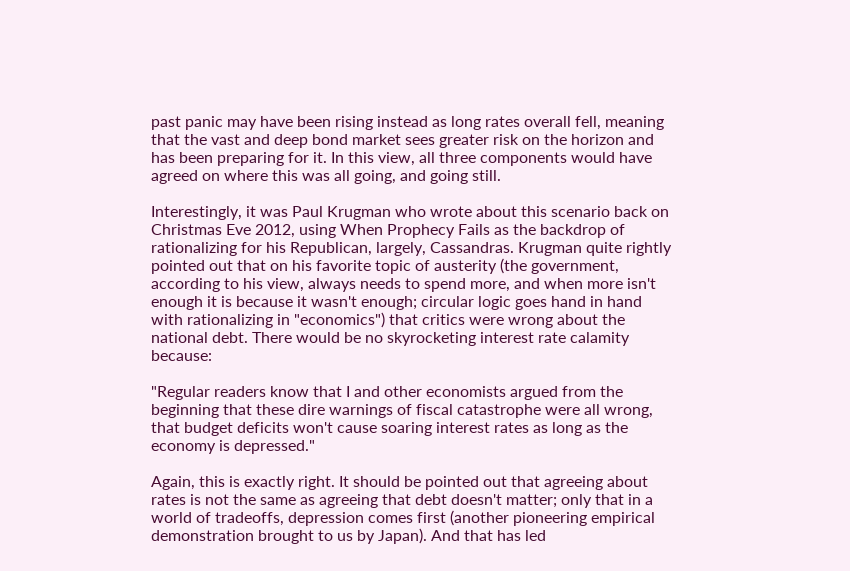past panic may have been rising instead as long rates overall fell, meaning that the vast and deep bond market sees greater risk on the horizon and has been preparing for it. In this view, all three components would have agreed on where this was all going, and going still.

Interestingly, it was Paul Krugman who wrote about this scenario back on Christmas Eve 2012, using When Prophecy Fails as the backdrop of rationalizing for his Republican, largely, Cassandras. Krugman quite rightly pointed out that on his favorite topic of austerity (the government, according to his view, always needs to spend more, and when more isn't enough it is because it wasn't enough; circular logic goes hand in hand with rationalizing in "economics") that critics were wrong about the national debt. There would be no skyrocketing interest rate calamity because:

"Regular readers know that I and other economists argued from the beginning that these dire warnings of fiscal catastrophe were all wrong, that budget deficits won't cause soaring interest rates as long as the economy is depressed."

Again, this is exactly right. It should be pointed out that agreeing about rates is not the same as agreeing that debt doesn't matter; only that in a world of tradeoffs, depression comes first (another pioneering empirical demonstration brought to us by Japan). And that has led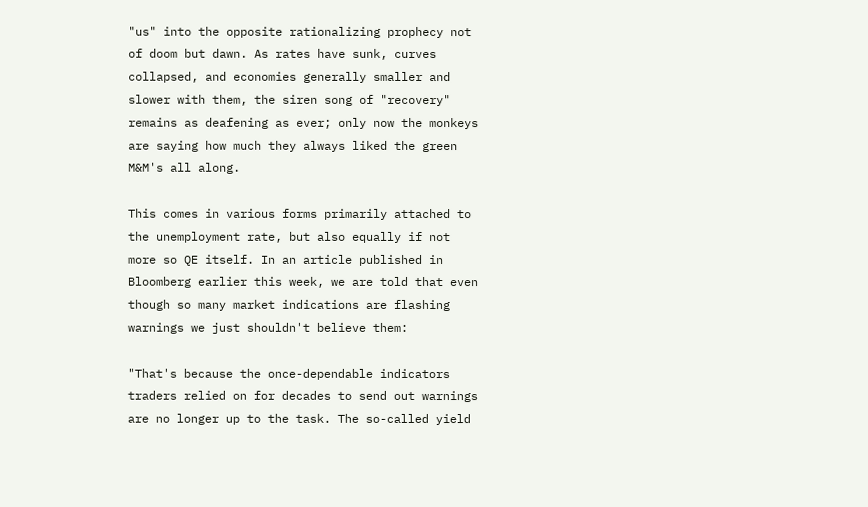"us" into the opposite rationalizing prophecy not of doom but dawn. As rates have sunk, curves collapsed, and economies generally smaller and slower with them, the siren song of "recovery" remains as deafening as ever; only now the monkeys are saying how much they always liked the green M&M's all along.

This comes in various forms primarily attached to the unemployment rate, but also equally if not more so QE itself. In an article published in Bloomberg earlier this week, we are told that even though so many market indications are flashing warnings we just shouldn't believe them:

"That's because the once-dependable indicators traders relied on for decades to send out warnings are no longer up to the task. The so-called yield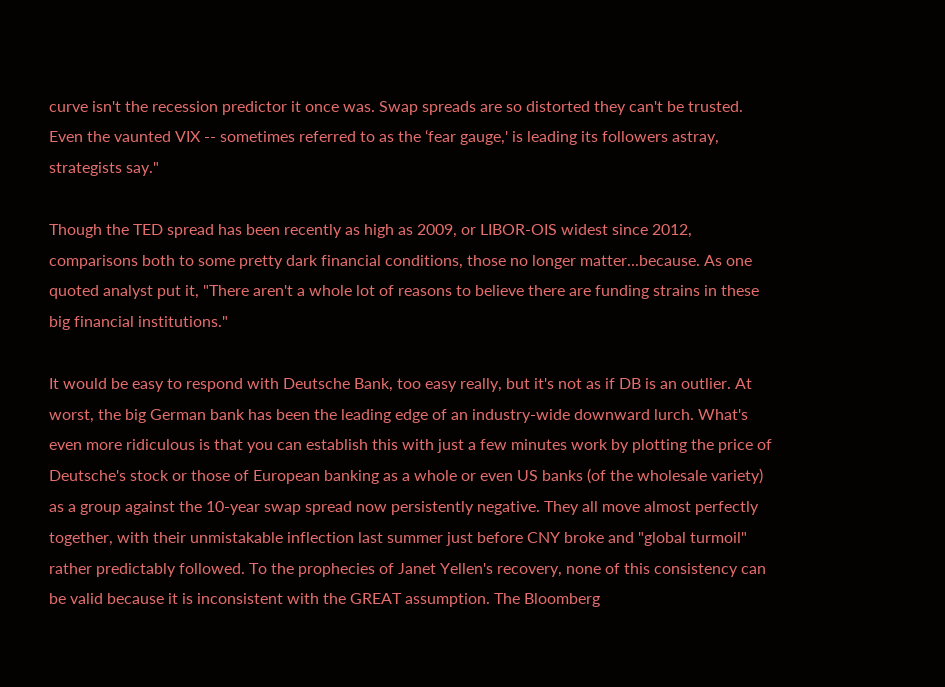curve isn't the recession predictor it once was. Swap spreads are so distorted they can't be trusted. Even the vaunted VIX -- sometimes referred to as the ‘fear gauge,' is leading its followers astray, strategists say."

Though the TED spread has been recently as high as 2009, or LIBOR-OIS widest since 2012, comparisons both to some pretty dark financial conditions, those no longer matter...because. As one quoted analyst put it, "There aren't a whole lot of reasons to believe there are funding strains in these big financial institutions."

It would be easy to respond with Deutsche Bank, too easy really, but it's not as if DB is an outlier. At worst, the big German bank has been the leading edge of an industry-wide downward lurch. What's even more ridiculous is that you can establish this with just a few minutes work by plotting the price of Deutsche's stock or those of European banking as a whole or even US banks (of the wholesale variety) as a group against the 10-year swap spread now persistently negative. They all move almost perfectly together, with their unmistakable inflection last summer just before CNY broke and "global turmoil" rather predictably followed. To the prophecies of Janet Yellen's recovery, none of this consistency can be valid because it is inconsistent with the GREAT assumption. The Bloomberg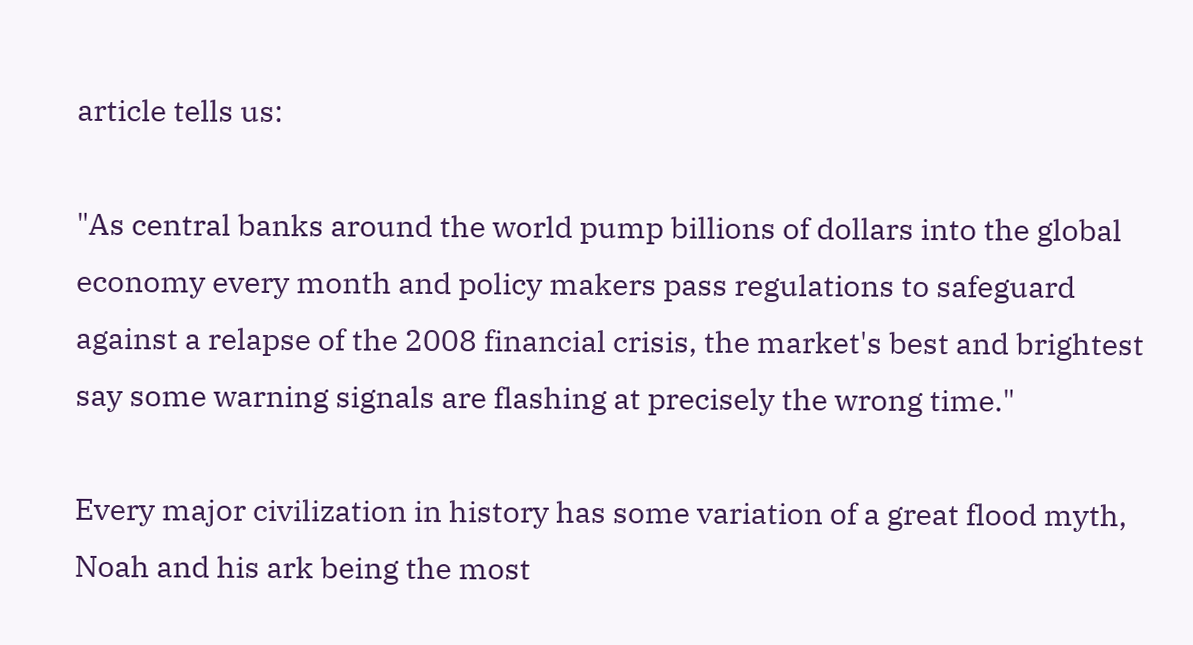article tells us:

"As central banks around the world pump billions of dollars into the global economy every month and policy makers pass regulations to safeguard against a relapse of the 2008 financial crisis, the market's best and brightest say some warning signals are flashing at precisely the wrong time."

Every major civilization in history has some variation of a great flood myth, Noah and his ark being the most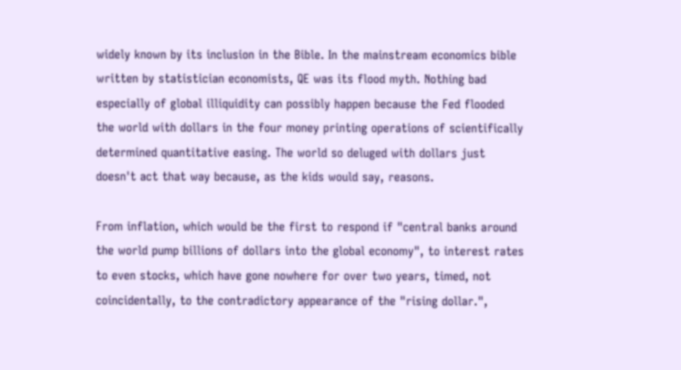widely known by its inclusion in the Bible. In the mainstream economics bible written by statistician economists, QE was its flood myth. Nothing bad especially of global illiquidity can possibly happen because the Fed flooded the world with dollars in the four money printing operations of scientifically determined quantitative easing. The world so deluged with dollars just doesn't act that way because, as the kids would say, reasons.

From inflation, which would be the first to respond if "central banks around the world pump billions of dollars into the global economy", to interest rates to even stocks, which have gone nowhere for over two years, timed, not coincidentally, to the contradictory appearance of the "rising dollar.",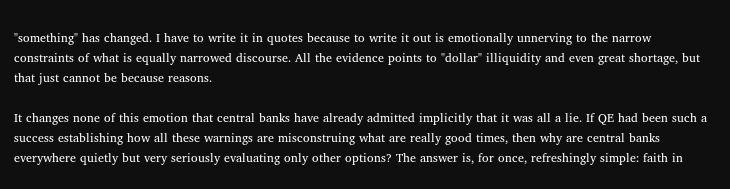"something" has changed. I have to write it in quotes because to write it out is emotionally unnerving to the narrow constraints of what is equally narrowed discourse. All the evidence points to "dollar" illiquidity and even great shortage, but that just cannot be because reasons.

It changes none of this emotion that central banks have already admitted implicitly that it was all a lie. If QE had been such a success establishing how all these warnings are misconstruing what are really good times, then why are central banks everywhere quietly but very seriously evaluating only other options? The answer is, for once, refreshingly simple: faith in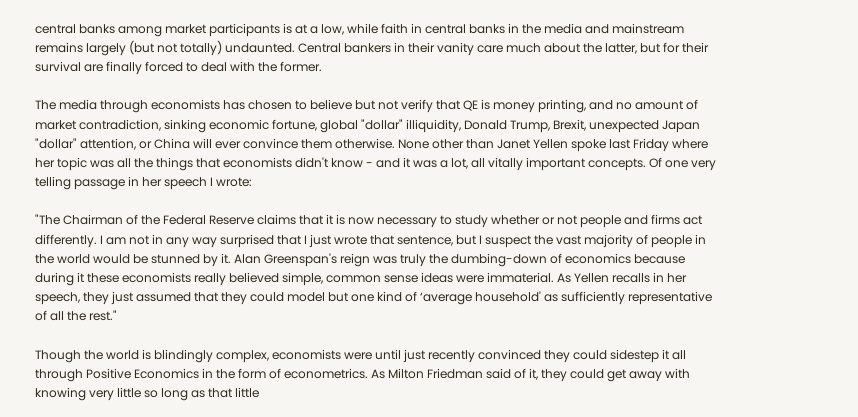central banks among market participants is at a low, while faith in central banks in the media and mainstream remains largely (but not totally) undaunted. Central bankers in their vanity care much about the latter, but for their survival are finally forced to deal with the former.

The media through economists has chosen to believe but not verify that QE is money printing, and no amount of market contradiction, sinking economic fortune, global "dollar" illiquidity, Donald Trump, Brexit, unexpected Japan "dollar" attention, or China will ever convince them otherwise. None other than Janet Yellen spoke last Friday where her topic was all the things that economists didn't know - and it was a lot, all vitally important concepts. Of one very telling passage in her speech I wrote:

"The Chairman of the Federal Reserve claims that it is now necessary to study whether or not people and firms act differently. I am not in any way surprised that I just wrote that sentence, but I suspect the vast majority of people in the world would be stunned by it. Alan Greenspan's reign was truly the dumbing-down of economics because during it these economists really believed simple, common sense ideas were immaterial. As Yellen recalls in her speech, they just assumed that they could model but one kind of ‘average household' as sufficiently representative of all the rest."

Though the world is blindingly complex, economists were until just recently convinced they could sidestep it all through Positive Economics in the form of econometrics. As Milton Friedman said of it, they could get away with knowing very little so long as that little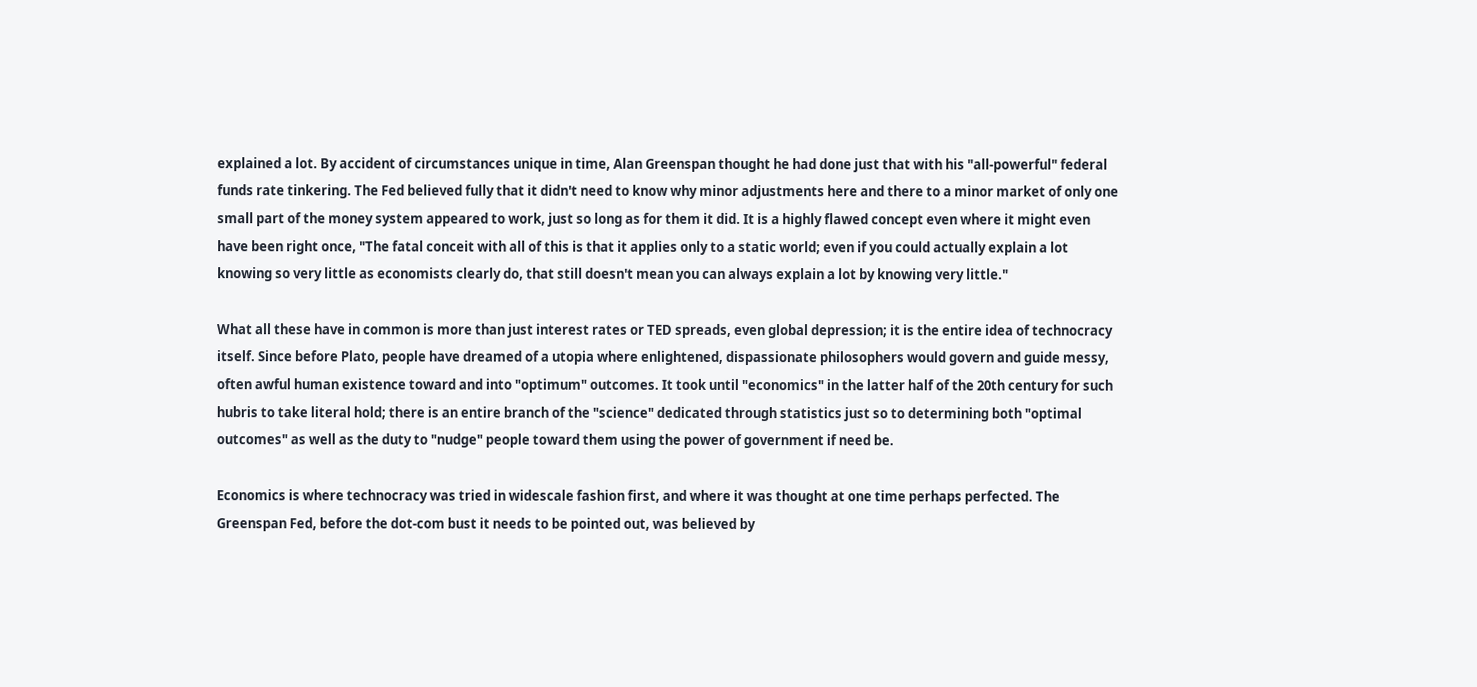explained a lot. By accident of circumstances unique in time, Alan Greenspan thought he had done just that with his "all-powerful" federal funds rate tinkering. The Fed believed fully that it didn't need to know why minor adjustments here and there to a minor market of only one small part of the money system appeared to work, just so long as for them it did. It is a highly flawed concept even where it might even have been right once, "The fatal conceit with all of this is that it applies only to a static world; even if you could actually explain a lot knowing so very little as economists clearly do, that still doesn't mean you can always explain a lot by knowing very little."

What all these have in common is more than just interest rates or TED spreads, even global depression; it is the entire idea of technocracy itself. Since before Plato, people have dreamed of a utopia where enlightened, dispassionate philosophers would govern and guide messy, often awful human existence toward and into "optimum" outcomes. It took until "economics" in the latter half of the 20th century for such hubris to take literal hold; there is an entire branch of the "science" dedicated through statistics just so to determining both "optimal outcomes" as well as the duty to "nudge" people toward them using the power of government if need be.

Economics is where technocracy was tried in widescale fashion first, and where it was thought at one time perhaps perfected. The Greenspan Fed, before the dot-com bust it needs to be pointed out, was believed by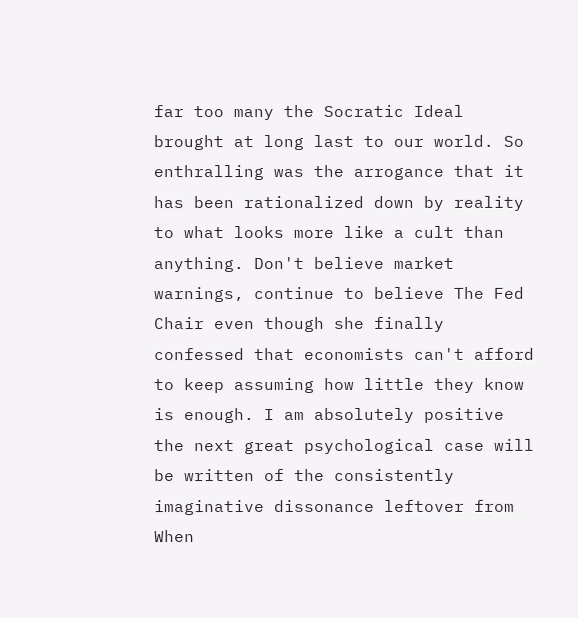far too many the Socratic Ideal brought at long last to our world. So enthralling was the arrogance that it has been rationalized down by reality to what looks more like a cult than anything. Don't believe market warnings, continue to believe The Fed Chair even though she finally confessed that economists can't afford to keep assuming how little they know is enough. I am absolutely positive the next great psychological case will be written of the consistently imaginative dissonance leftover from When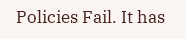Policies Fail. It has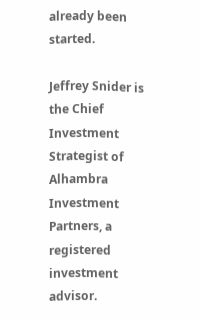already been started.

Jeffrey Snider is the Chief Investment Strategist of Alhambra Investment Partners, a registered investment advisor.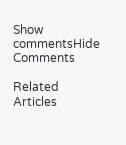Show commentsHide Comments

Related Articles